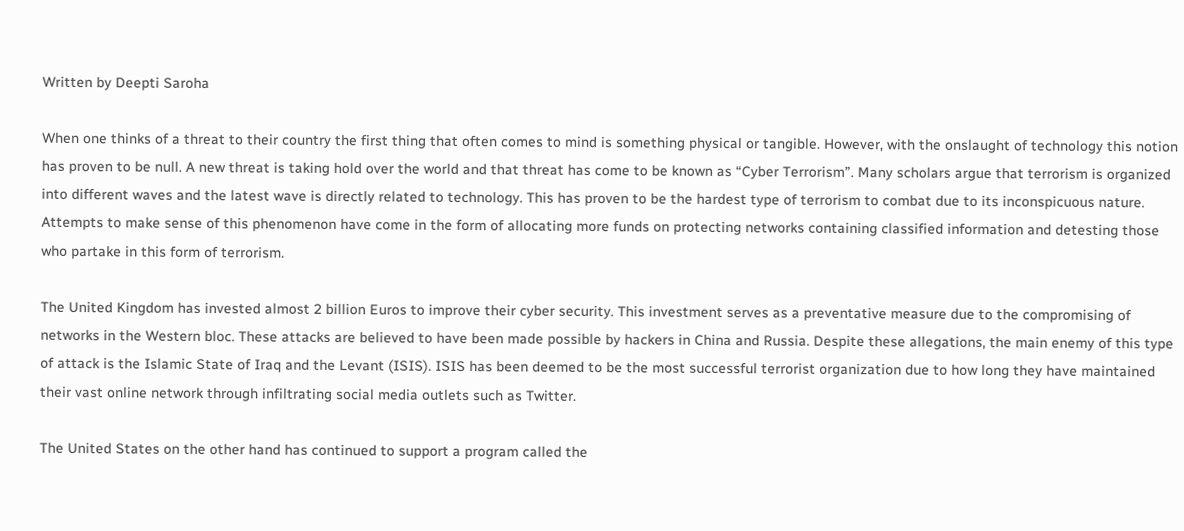Written by Deepti Saroha

When one thinks of a threat to their country the first thing that often comes to mind is something physical or tangible. However, with the onslaught of technology this notion has proven to be null. A new threat is taking hold over the world and that threat has come to be known as “Cyber Terrorism”. Many scholars argue that terrorism is organized into different waves and the latest wave is directly related to technology. This has proven to be the hardest type of terrorism to combat due to its inconspicuous nature. Attempts to make sense of this phenomenon have come in the form of allocating more funds on protecting networks containing classified information and detesting those who partake in this form of terrorism.

The United Kingdom has invested almost 2 billion Euros to improve their cyber security. This investment serves as a preventative measure due to the compromising of networks in the Western bloc. These attacks are believed to have been made possible by hackers in China and Russia. Despite these allegations, the main enemy of this type of attack is the Islamic State of Iraq and the Levant (ISIS). ISIS has been deemed to be the most successful terrorist organization due to how long they have maintained their vast online network through infiltrating social media outlets such as Twitter.

The United States on the other hand has continued to support a program called the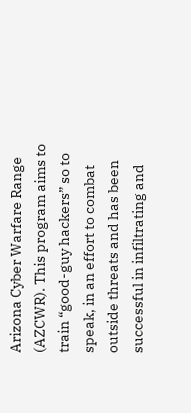Arizona Cyber Warfare Range (AZCWR). This program aims to train “good-guy hackers” so to speak, in an effort to combat outside threats and has been successful in infiltrating and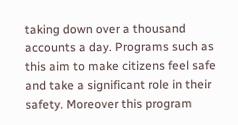taking down over a thousand accounts a day. Programs such as this aim to make citizens feel safe and take a significant role in their safety. Moreover this program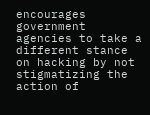encourages government agencies to take a different stance on hacking by not stigmatizing the action of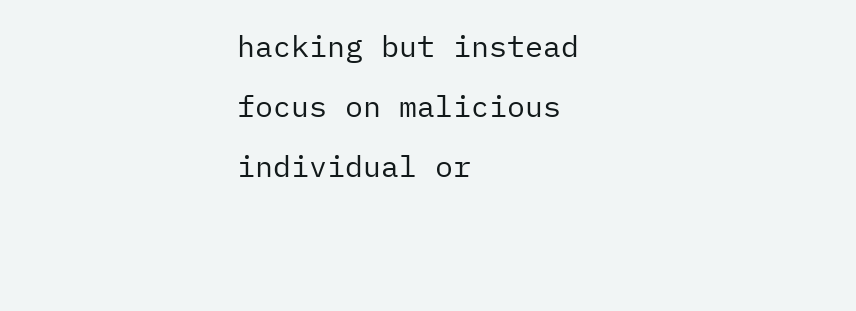hacking but instead focus on malicious individual or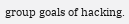group goals of hacking.